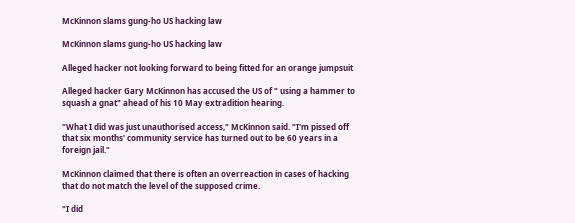McKinnon slams gung-ho US hacking law

McKinnon slams gung-ho US hacking law

Alleged hacker not looking forward to being fitted for an orange jumpsuit

Alleged hacker Gary McKinnon has accused the US of " using a hammer to squash a gnat" ahead of his 10 May extradition hearing.

"What I did was just unauthorised access," McKinnon said. "I'm pissed off that six months' community service has turned out to be 60 years in a foreign jail."

McKinnon claimed that there is often an overreaction in cases of hacking that do not match the level of the supposed crime.

"I did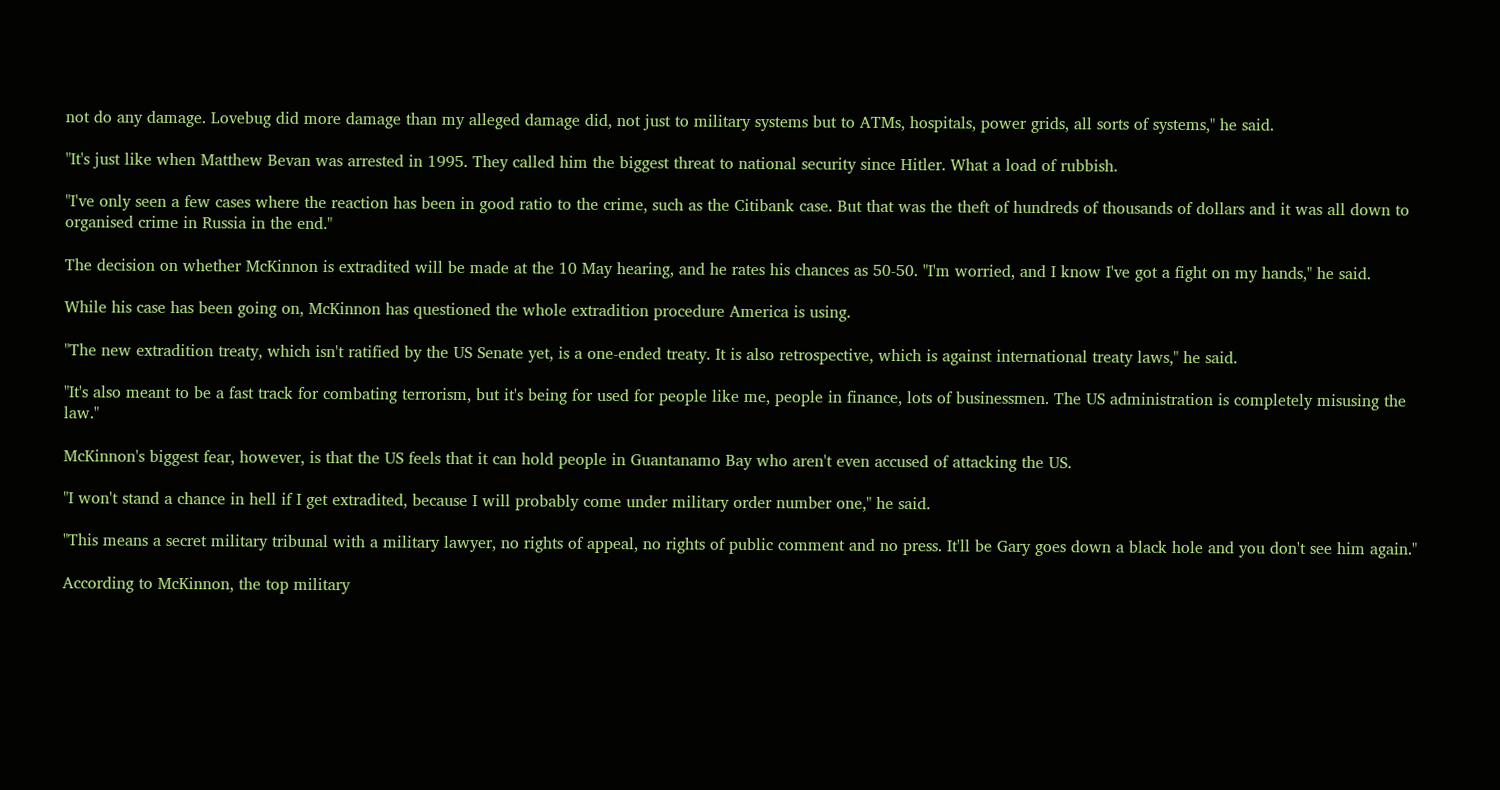not do any damage. Lovebug did more damage than my alleged damage did, not just to military systems but to ATMs, hospitals, power grids, all sorts of systems," he said.

"It's just like when Matthew Bevan was arrested in 1995. They called him the biggest threat to national security since Hitler. What a load of rubbish.

"I've only seen a few cases where the reaction has been in good ratio to the crime, such as the Citibank case. But that was the theft of hundreds of thousands of dollars and it was all down to organised crime in Russia in the end."

The decision on whether McKinnon is extradited will be made at the 10 May hearing, and he rates his chances as 50-50. "I'm worried, and I know I've got a fight on my hands," he said.

While his case has been going on, McKinnon has questioned the whole extradition procedure America is using.

"The new extradition treaty, which isn't ratified by the US Senate yet, is a one-ended treaty. It is also retrospective, which is against international treaty laws," he said.

"It's also meant to be a fast track for combating terrorism, but it's being for used for people like me, people in finance, lots of businessmen. The US administration is completely misusing the law."

McKinnon's biggest fear, however, is that the US feels that it can hold people in Guantanamo Bay who aren't even accused of attacking the US.

"I won't stand a chance in hell if I get extradited, because I will probably come under military order number one," he said.

"This means a secret military tribunal with a military lawyer, no rights of appeal, no rights of public comment and no press. It'll be Gary goes down a black hole and you don't see him again."

According to McKinnon, the top military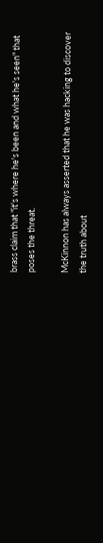brass claim that "it's where he's been and what he's seen" that poses the threat.

McKinnon has always asserted that he was hacking to discover the truth about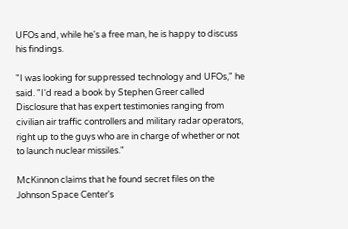UFOs and, while he's a free man, he is happy to discuss his findings.

"I was looking for suppressed technology and UFOs," he said. "I'd read a book by Stephen Greer called Disclosure that has expert testimonies ranging from civilian air traffic controllers and military radar operators, right up to the guys who are in charge of whether or not to launch nuclear missiles."

McKinnon claims that he found secret files on the Johnson Space Center's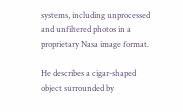systems, including unprocessed and unfiltered photos in a proprietary Nasa image format.

He describes a cigar-shaped object surrounded by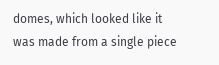domes, which looked like it was made from a single piece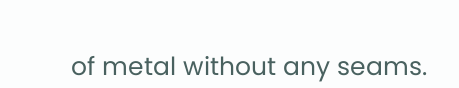of metal without any seams.